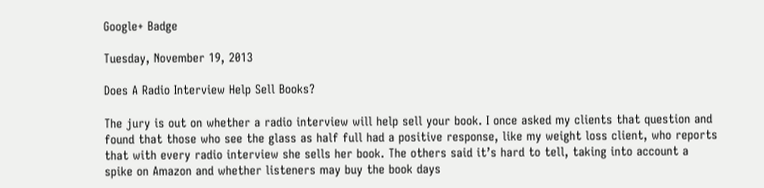Google+ Badge

Tuesday, November 19, 2013

Does A Radio Interview Help Sell Books?

The jury is out on whether a radio interview will help sell your book. I once asked my clients that question and found that those who see the glass as half full had a positive response, like my weight loss client, who reports that with every radio interview she sells her book. The others said it’s hard to tell, taking into account a spike on Amazon and whether listeners may buy the book days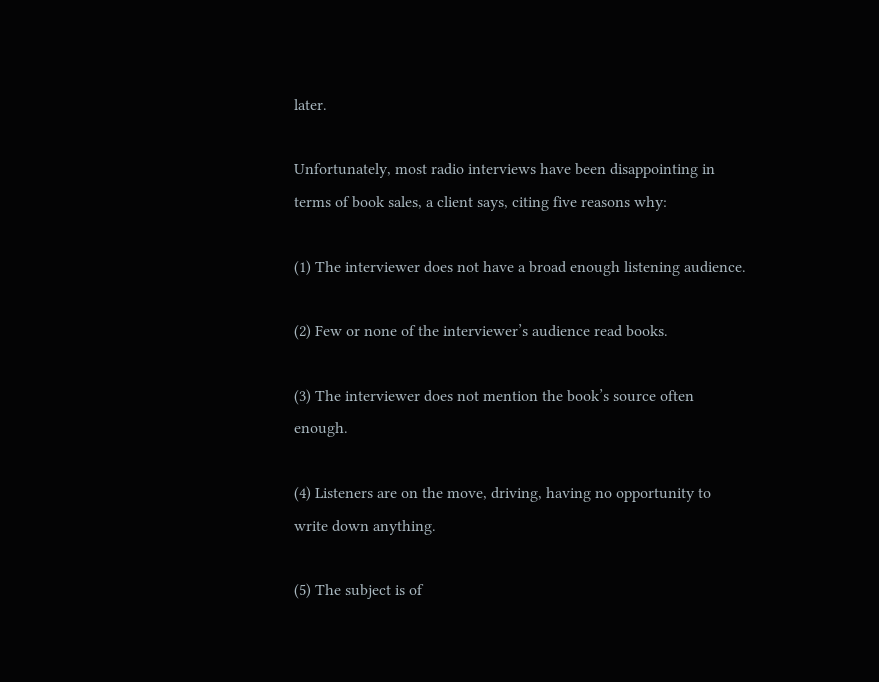later.

Unfortunately, most radio interviews have been disappointing in terms of book sales, a client says, citing five reasons why:

(1) The interviewer does not have a broad enough listening audience.

(2) Few or none of the interviewer’s audience read books.

(3) The interviewer does not mention the book’s source often enough.

(4) Listeners are on the move, driving, having no opportunity to write down anything.

(5) The subject is of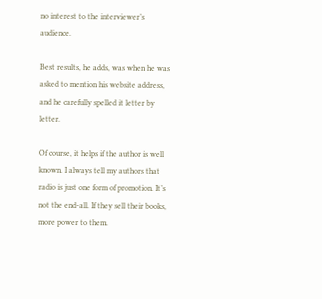no interest to the interviewer’s audience.

Best results, he adds, was when he was asked to mention his website address, and he carefully spelled it letter by letter.

Of course, it helps if the author is well known. I always tell my authors that radio is just one form of promotion. It’s not the end-all. If they sell their books, more power to them.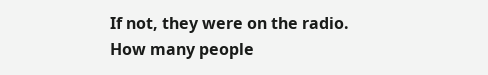If not, they were on the radio. How many people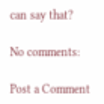can say that?

No comments:

Post a Comment